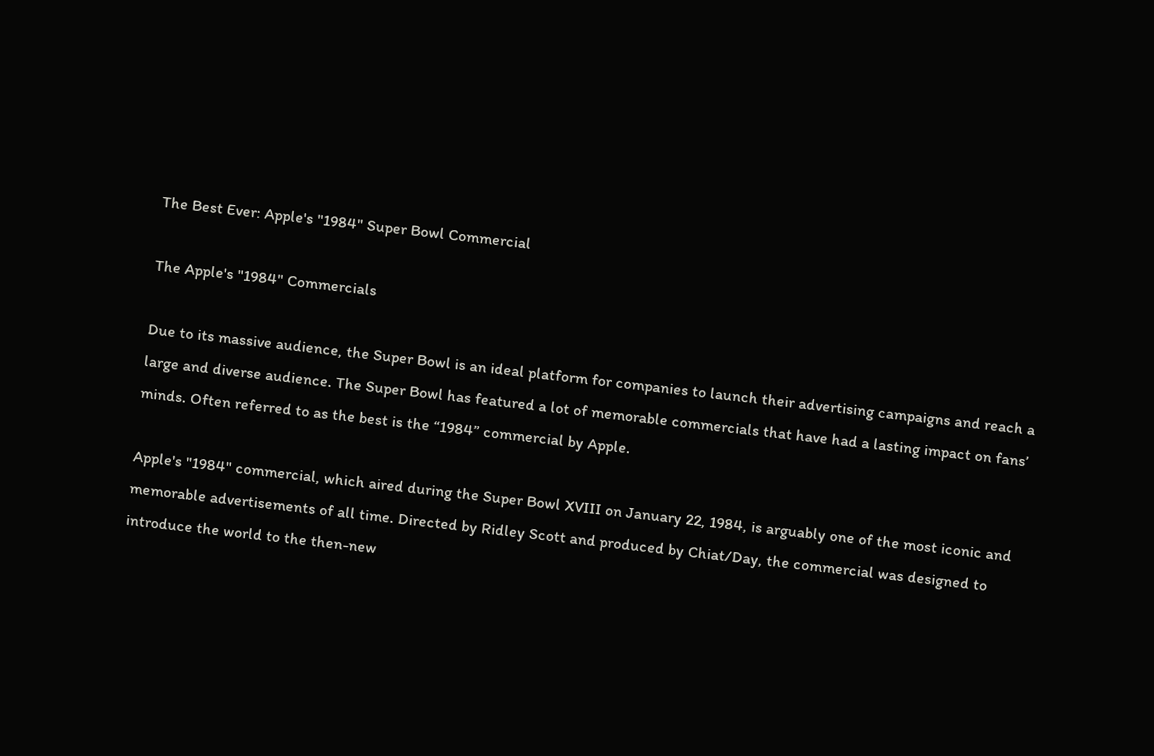The Best Ever: Apple's "1984" Super Bowl Commercial

The Apple's "1984" Commercials

Due to its massive audience, the Super Bowl is an ideal platform for companies to launch their advertising campaigns and reach a large and diverse audience. The Super Bowl has featured a lot of memorable commercials that have had a lasting impact on fans’ minds. Often referred to as the best is the “1984” commercial by Apple.

Apple's "1984" commercial, which aired during the Super Bowl XVIII on January 22, 1984, is arguably one of the most iconic and memorable advertisements of all time. Directed by Ridley Scott and produced by Chiat/Day, the commercial was designed to introduce the world to the then-new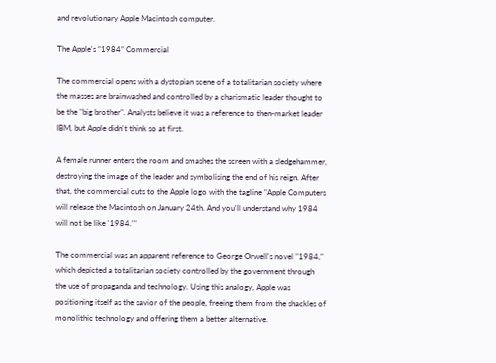and revolutionary Apple Macintosh computer.

The Apple's “1984” Commercial

The commercial opens with a dystopian scene of a totalitarian society where the masses are brainwashed and controlled by a charismatic leader thought to be the "big brother". Analysts believe it was a reference to then-market leader IBM, but Apple didn't think so at first.

A female runner enters the room and smashes the screen with a sledgehammer, destroying the image of the leader and symbolising the end of his reign. After that, the commercial cuts to the Apple logo with the tagline "Apple Computers will release the Macintosh on January 24th. And you'll understand why 1984 will not be like '1984.'"

The commercial was an apparent reference to George Orwell's novel "1984," which depicted a totalitarian society controlled by the government through the use of propaganda and technology. Using this analogy, Apple was positioning itself as the savior of the people, freeing them from the shackles of monolithic technology and offering them a better alternative.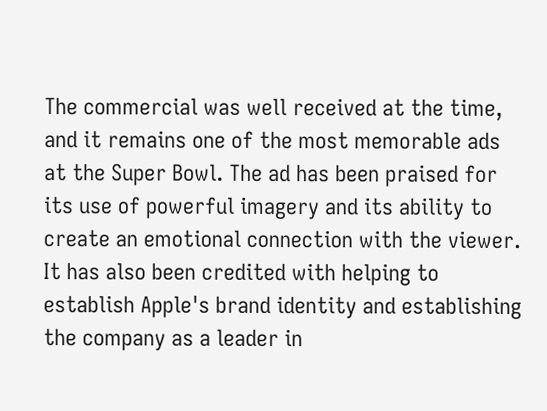The commercial was well received at the time, and it remains one of the most memorable ads at the Super Bowl. The ad has been praised for its use of powerful imagery and its ability to create an emotional connection with the viewer. It has also been credited with helping to establish Apple's brand identity and establishing the company as a leader in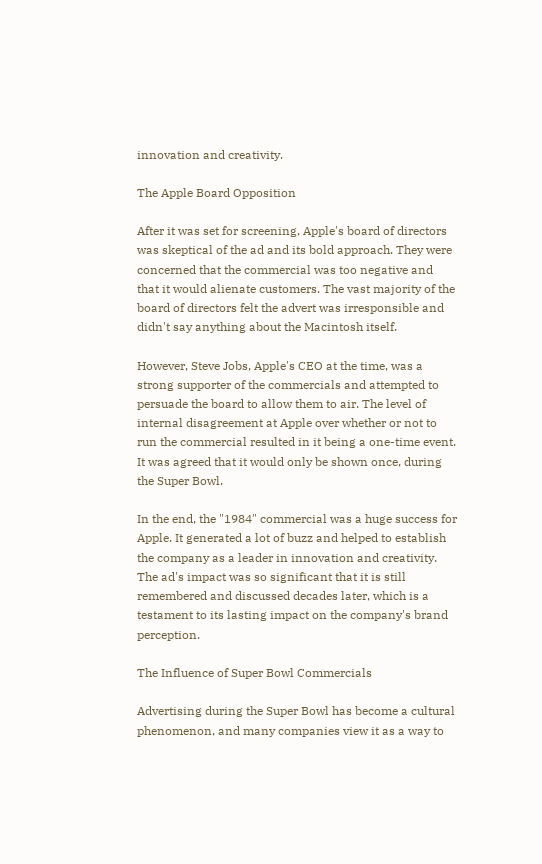innovation and creativity.

The Apple Board Opposition

After it was set for screening, Apple's board of directors was skeptical of the ad and its bold approach. They were concerned that the commercial was too negative and that it would alienate customers. The vast majority of the board of directors felt the advert was irresponsible and didn't say anything about the Macintosh itself.

However, Steve Jobs, Apple's CEO at the time, was a strong supporter of the commercials and attempted to persuade the board to allow them to air. The level of internal disagreement at Apple over whether or not to run the commercial resulted in it being a one-time event. It was agreed that it would only be shown once, during the Super Bowl.

In the end, the "1984" commercial was a huge success for Apple. It generated a lot of buzz and helped to establish the company as a leader in innovation and creativity. The ad's impact was so significant that it is still remembered and discussed decades later, which is a testament to its lasting impact on the company's brand perception.

The Influence of Super Bowl Commercials

Advertising during the Super Bowl has become a cultural phenomenon, and many companies view it as a way to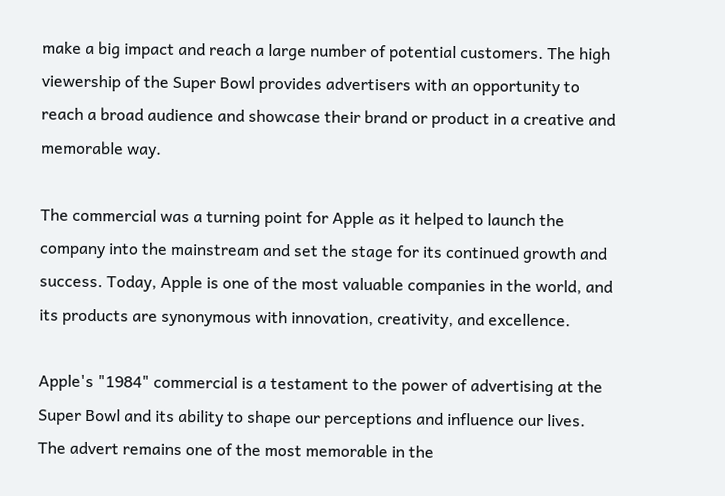make a big impact and reach a large number of potential customers. The high viewership of the Super Bowl provides advertisers with an opportunity to reach a broad audience and showcase their brand or product in a creative and memorable way.

The commercial was a turning point for Apple as it helped to launch the company into the mainstream and set the stage for its continued growth and success. Today, Apple is one of the most valuable companies in the world, and its products are synonymous with innovation, creativity, and excellence.

Apple's "1984" commercial is a testament to the power of advertising at the Super Bowl and its ability to shape our perceptions and influence our lives. The advert remains one of the most memorable in the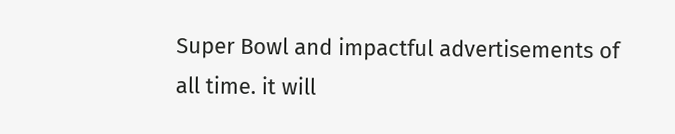Super Bowl and impactful advertisements of all time. it will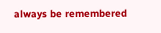always be remembered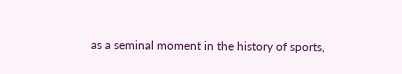as a seminal moment in the history of sports,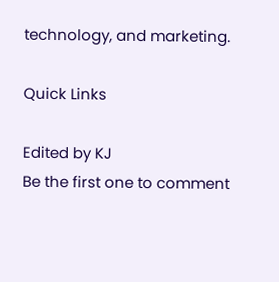technology, and marketing.

Quick Links

Edited by KJ
Be the first one to comment